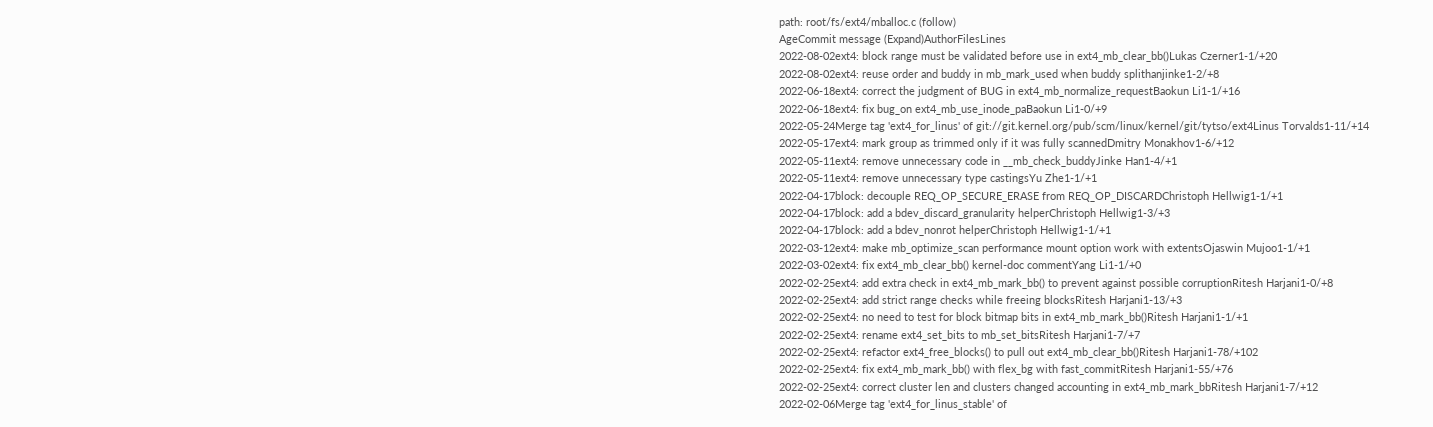path: root/fs/ext4/mballoc.c (follow)
AgeCommit message (Expand)AuthorFilesLines
2022-08-02ext4: block range must be validated before use in ext4_mb_clear_bb()Lukas Czerner1-1/+20
2022-08-02ext4: reuse order and buddy in mb_mark_used when buddy splithanjinke1-2/+8
2022-06-18ext4: correct the judgment of BUG in ext4_mb_normalize_requestBaokun Li1-1/+16
2022-06-18ext4: fix bug_on ext4_mb_use_inode_paBaokun Li1-0/+9
2022-05-24Merge tag 'ext4_for_linus' of git://git.kernel.org/pub/scm/linux/kernel/git/tytso/ext4Linus Torvalds1-11/+14
2022-05-17ext4: mark group as trimmed only if it was fully scannedDmitry Monakhov1-6/+12
2022-05-11ext4: remove unnecessary code in __mb_check_buddyJinke Han1-4/+1
2022-05-11ext4: remove unnecessary type castingsYu Zhe1-1/+1
2022-04-17block: decouple REQ_OP_SECURE_ERASE from REQ_OP_DISCARDChristoph Hellwig1-1/+1
2022-04-17block: add a bdev_discard_granularity helperChristoph Hellwig1-3/+3
2022-04-17block: add a bdev_nonrot helperChristoph Hellwig1-1/+1
2022-03-12ext4: make mb_optimize_scan performance mount option work with extentsOjaswin Mujoo1-1/+1
2022-03-02ext4: fix ext4_mb_clear_bb() kernel-doc commentYang Li1-1/+0
2022-02-25ext4: add extra check in ext4_mb_mark_bb() to prevent against possible corruptionRitesh Harjani1-0/+8
2022-02-25ext4: add strict range checks while freeing blocksRitesh Harjani1-13/+3
2022-02-25ext4: no need to test for block bitmap bits in ext4_mb_mark_bb()Ritesh Harjani1-1/+1
2022-02-25ext4: rename ext4_set_bits to mb_set_bitsRitesh Harjani1-7/+7
2022-02-25ext4: refactor ext4_free_blocks() to pull out ext4_mb_clear_bb()Ritesh Harjani1-78/+102
2022-02-25ext4: fix ext4_mb_mark_bb() with flex_bg with fast_commitRitesh Harjani1-55/+76
2022-02-25ext4: correct cluster len and clusters changed accounting in ext4_mb_mark_bbRitesh Harjani1-7/+12
2022-02-06Merge tag 'ext4_for_linus_stable' of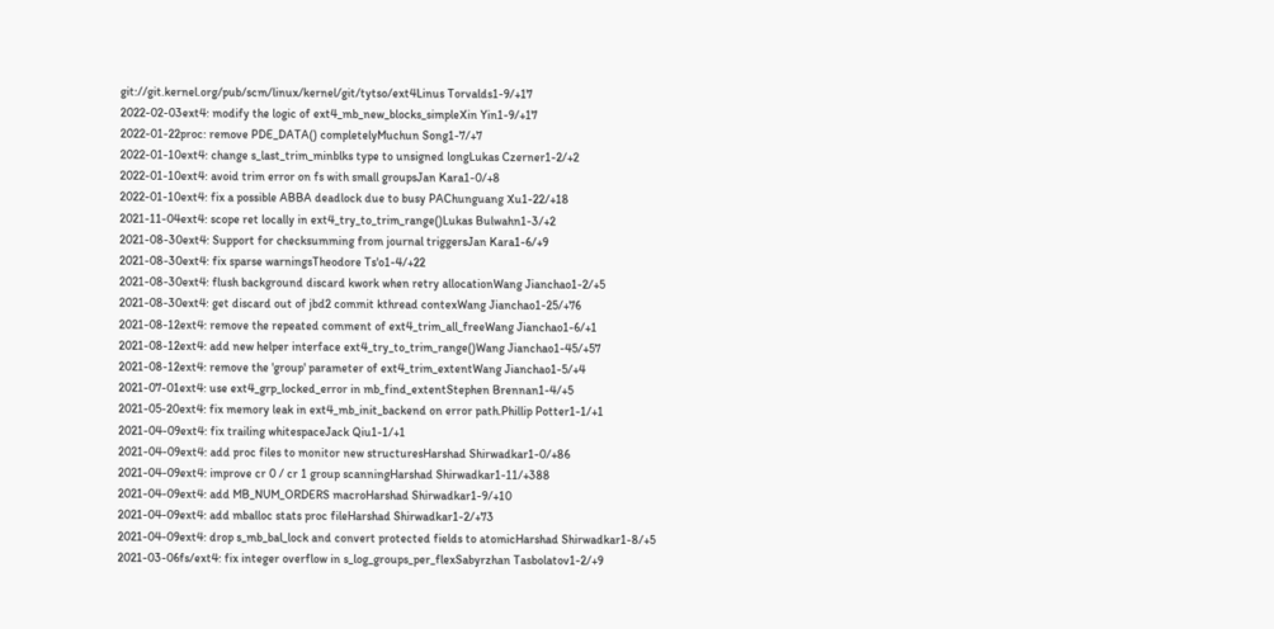git://git.kernel.org/pub/scm/linux/kernel/git/tytso/ext4Linus Torvalds1-9/+17
2022-02-03ext4: modify the logic of ext4_mb_new_blocks_simpleXin Yin1-9/+17
2022-01-22proc: remove PDE_DATA() completelyMuchun Song1-7/+7
2022-01-10ext4: change s_last_trim_minblks type to unsigned longLukas Czerner1-2/+2
2022-01-10ext4: avoid trim error on fs with small groupsJan Kara1-0/+8
2022-01-10ext4: fix a possible ABBA deadlock due to busy PAChunguang Xu1-22/+18
2021-11-04ext4: scope ret locally in ext4_try_to_trim_range()Lukas Bulwahn1-3/+2
2021-08-30ext4: Support for checksumming from journal triggersJan Kara1-6/+9
2021-08-30ext4: fix sparse warningsTheodore Ts'o1-4/+22
2021-08-30ext4: flush background discard kwork when retry allocationWang Jianchao1-2/+5
2021-08-30ext4: get discard out of jbd2 commit kthread contexWang Jianchao1-25/+76
2021-08-12ext4: remove the repeated comment of ext4_trim_all_freeWang Jianchao1-6/+1
2021-08-12ext4: add new helper interface ext4_try_to_trim_range()Wang Jianchao1-45/+57
2021-08-12ext4: remove the 'group' parameter of ext4_trim_extentWang Jianchao1-5/+4
2021-07-01ext4: use ext4_grp_locked_error in mb_find_extentStephen Brennan1-4/+5
2021-05-20ext4: fix memory leak in ext4_mb_init_backend on error path.Phillip Potter1-1/+1
2021-04-09ext4: fix trailing whitespaceJack Qiu1-1/+1
2021-04-09ext4: add proc files to monitor new structuresHarshad Shirwadkar1-0/+86
2021-04-09ext4: improve cr 0 / cr 1 group scanningHarshad Shirwadkar1-11/+388
2021-04-09ext4: add MB_NUM_ORDERS macroHarshad Shirwadkar1-9/+10
2021-04-09ext4: add mballoc stats proc fileHarshad Shirwadkar1-2/+73
2021-04-09ext4: drop s_mb_bal_lock and convert protected fields to atomicHarshad Shirwadkar1-8/+5
2021-03-06fs/ext4: fix integer overflow in s_log_groups_per_flexSabyrzhan Tasbolatov1-2/+9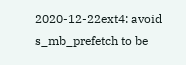2020-12-22ext4: avoid s_mb_prefetch to be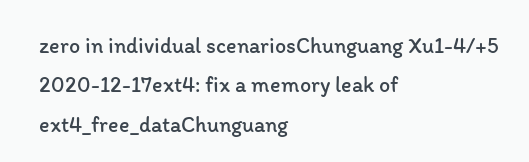zero in individual scenariosChunguang Xu1-4/+5
2020-12-17ext4: fix a memory leak of ext4_free_dataChunguang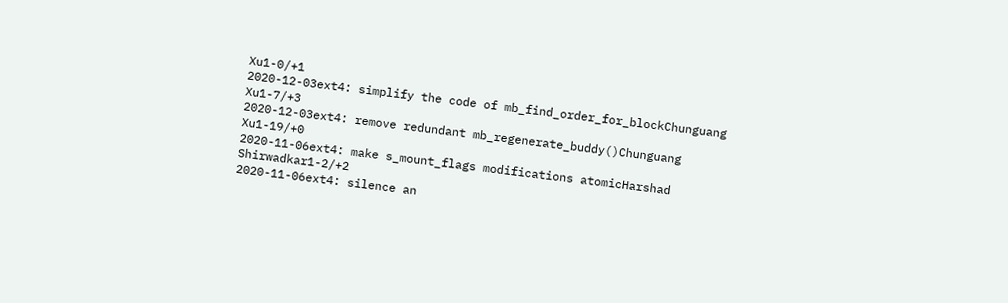Xu1-0/+1
2020-12-03ext4: simplify the code of mb_find_order_for_blockChunguang Xu1-7/+3
2020-12-03ext4: remove redundant mb_regenerate_buddy()Chunguang Xu1-19/+0
2020-11-06ext4: make s_mount_flags modifications atomicHarshad Shirwadkar1-2/+2
2020-11-06ext4: silence an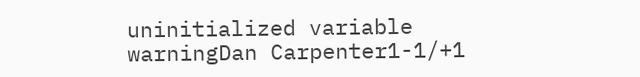uninitialized variable warningDan Carpenter1-1/+1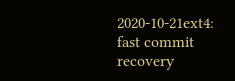2020-10-21ext4: fast commit recovery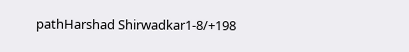pathHarshad Shirwadkar1-8/+198